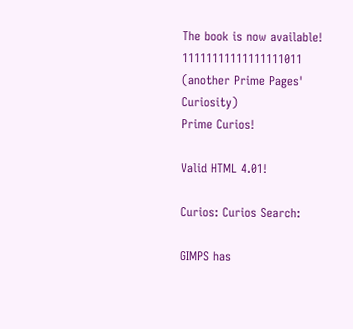The book is now available! 11111111111111111011
(another Prime Pages' Curiosity)
Prime Curios!

Valid HTML 4.01!

Curios: Curios Search:

GIMPS has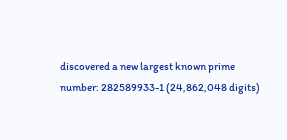discovered a new largest known prime number: 282589933-1 (24,862,048 digits)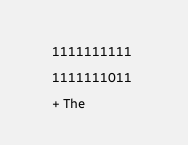1111111111 1111111011
+ The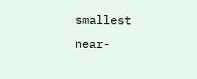smallest near-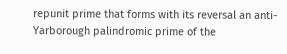repunit prime that forms with its reversal an anti-Yarborough palindromic prime of the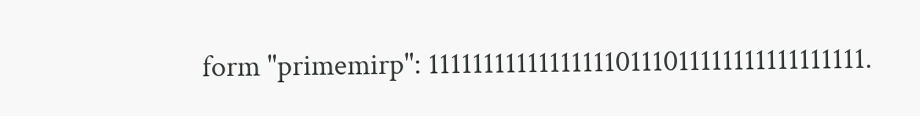form "primemirp": 111111111111111110111011111111111111111.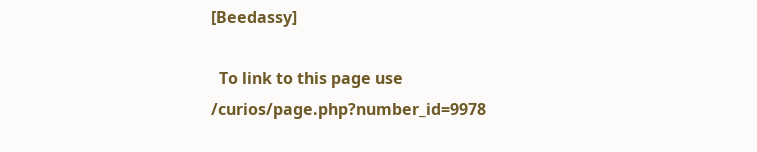[Beedassy]

  To link to this page use /curios/page.php?number_id=9978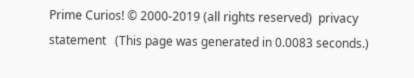Prime Curios! © 2000-2019 (all rights reserved)  privacy statement   (This page was generated in 0.0083 seconds.)